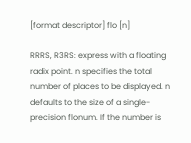[format descriptor] flo [n]

RRRS, R3RS: express with a floating radix point. n specifies the total number of places to be displayed. n defaults to the size of a single-precision flonum. If the number is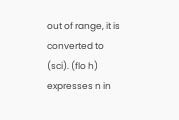out of range, it is converted to (sci). (flo h) expresses n in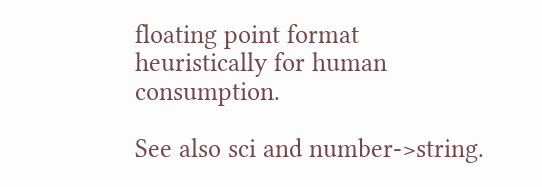floating point format heuristically for human consumption.

See also sci and number->string.